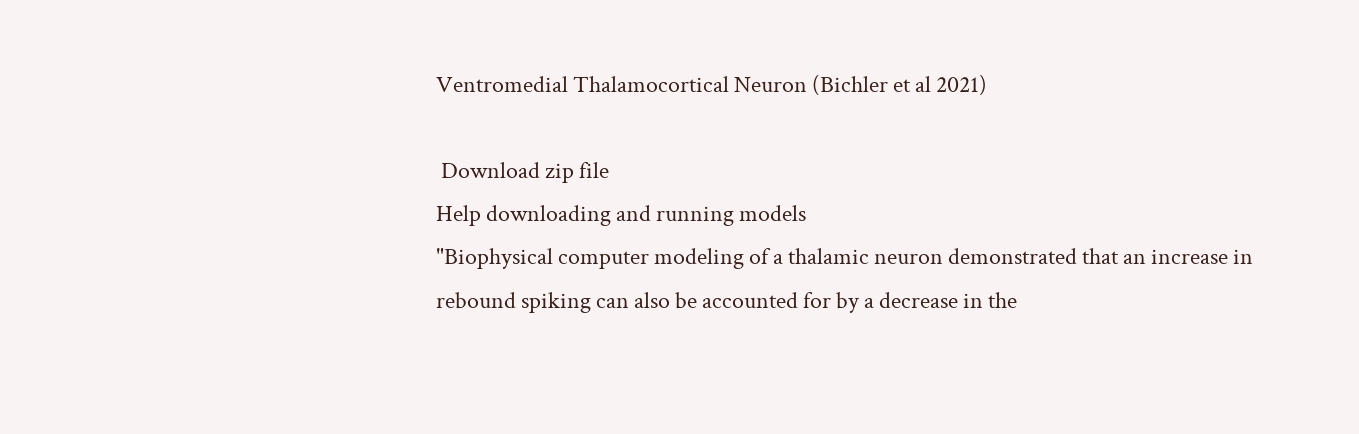Ventromedial Thalamocortical Neuron (Bichler et al 2021)

 Download zip file
Help downloading and running models
"Biophysical computer modeling of a thalamic neuron demonstrated that an increase in rebound spiking can also be accounted for by a decrease in the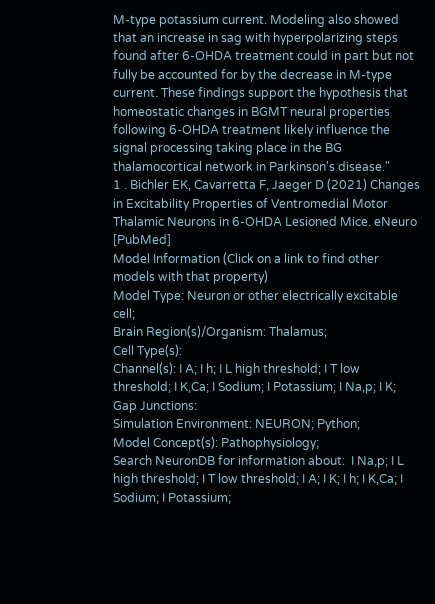M-type potassium current. Modeling also showed that an increase in sag with hyperpolarizing steps found after 6-OHDA treatment could in part but not fully be accounted for by the decrease in M-type current. These findings support the hypothesis that homeostatic changes in BGMT neural properties following 6-OHDA treatment likely influence the signal processing taking place in the BG thalamocortical network in Parkinson's disease."
1 . Bichler EK, Cavarretta F, Jaeger D (2021) Changes in Excitability Properties of Ventromedial Motor Thalamic Neurons in 6-OHDA Lesioned Mice. eNeuro [PubMed]
Model Information (Click on a link to find other models with that property)
Model Type: Neuron or other electrically excitable cell;
Brain Region(s)/Organism: Thalamus;
Cell Type(s):
Channel(s): I A; I h; I L high threshold; I T low threshold; I K,Ca; I Sodium; I Potassium; I Na,p; I K;
Gap Junctions:
Simulation Environment: NEURON; Python;
Model Concept(s): Pathophysiology;
Search NeuronDB for information about:  I Na,p; I L high threshold; I T low threshold; I A; I K; I h; I K,Ca; I Sodium; I Potassium;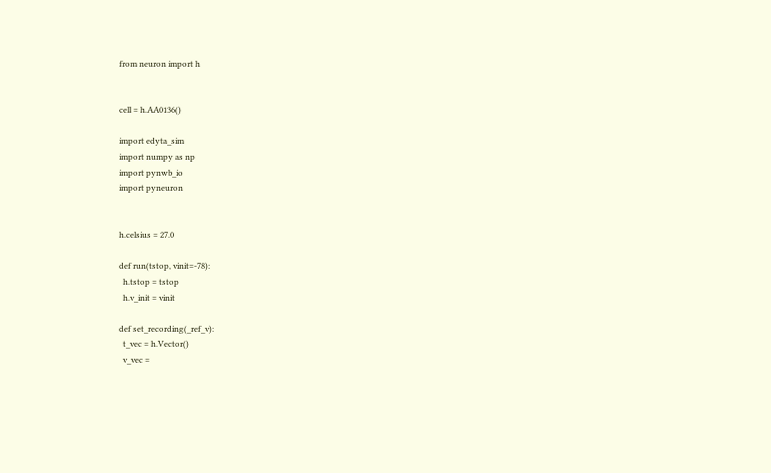from neuron import h


cell = h.AA0136()

import edyta_sim
import numpy as np
import pynwb_io
import pyneuron


h.celsius = 27.0

def run(tstop, vinit=-78):
  h.tstop = tstop
  h.v_init = vinit

def set_recording(_ref_v):
  t_vec = h.Vector()
  v_vec =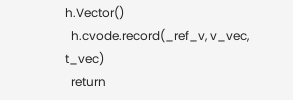h.Vector()
  h.cvode.record(_ref_v, v_vec, t_vec)
  return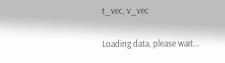t_vec, v_vec

Loading data, please wait...